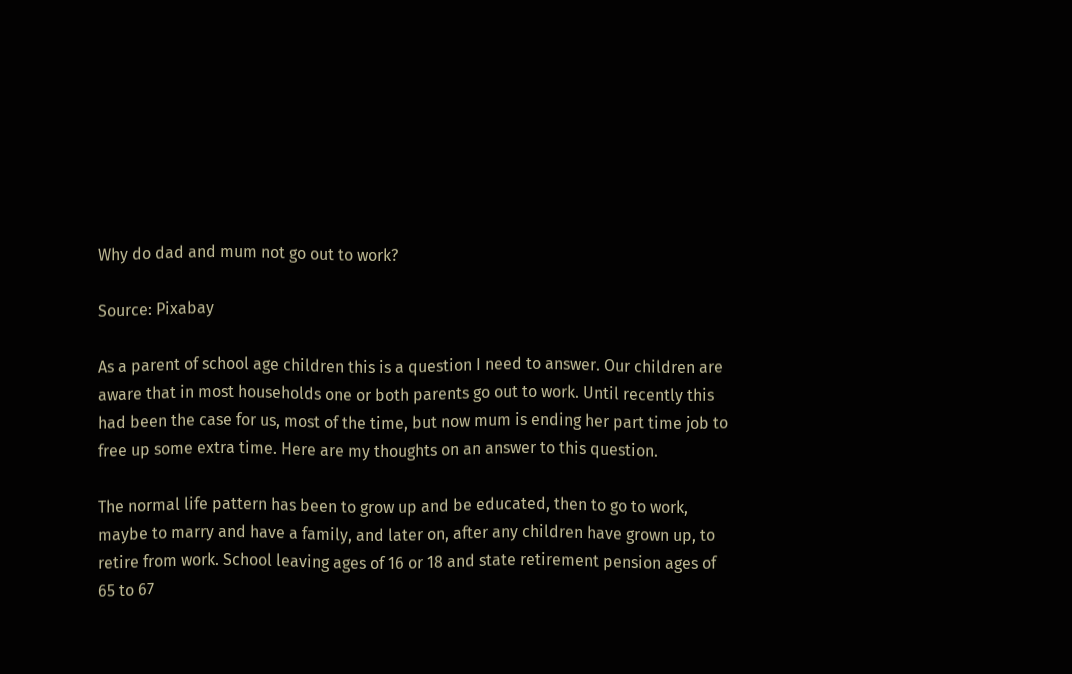Why do dad and mum not go out to work?

Source: Pixabay

As a parent of school age children this is a question I need to answer. Our children are aware that in most households one or both parents go out to work. Until recently this had been the case for us, most of the time, but now mum is ending her part time job to free up some extra time. Here are my thoughts on an answer to this question.

The normal life pattern has been to grow up and be educated, then to go to work, maybe to marry and have a family, and later on, after any children have grown up, to retire from work. School leaving ages of 16 or 18 and state retirement pension ages of 65 to 67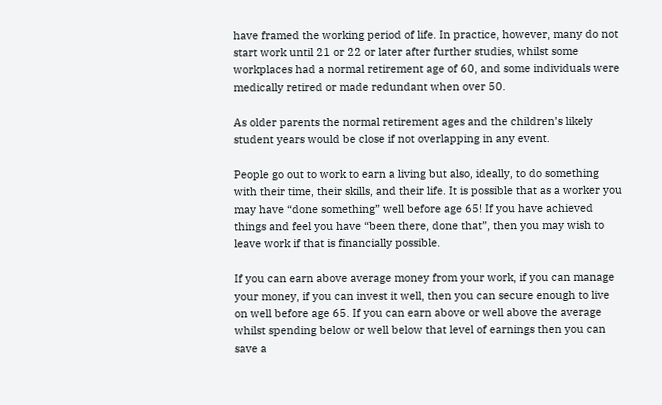have framed the working period of life. In practice, however, many do not start work until 21 or 22 or later after further studies, whilst some workplaces had a normal retirement age of 60, and some individuals were medically retired or made redundant when over 50.

As older parents the normal retirement ages and the children’s likely student years would be close if not overlapping in any event.

People go out to work to earn a living but also, ideally, to do something with their time, their skills, and their life. It is possible that as a worker you may have “done something” well before age 65! If you have achieved things and feel you have “been there, done that”, then you may wish to leave work if that is financially possible.

If you can earn above average money from your work, if you can manage your money, if you can invest it well, then you can secure enough to live on well before age 65. If you can earn above or well above the average whilst spending below or well below that level of earnings then you can save a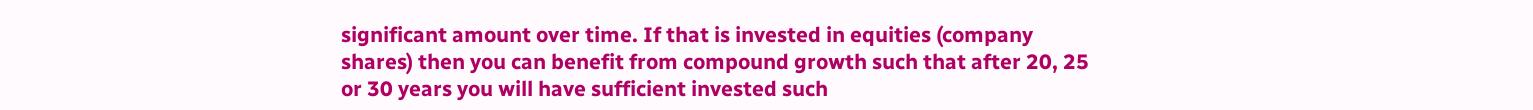significant amount over time. If that is invested in equities (company shares) then you can benefit from compound growth such that after 20, 25 or 30 years you will have sufficient invested such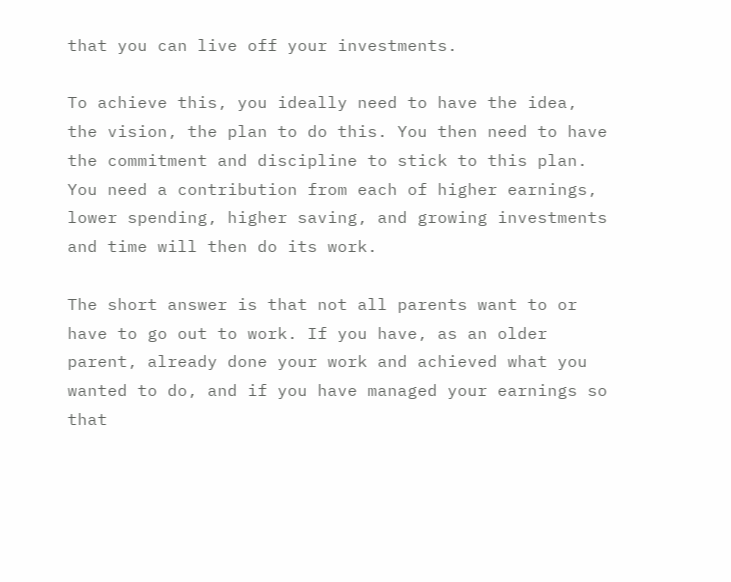that you can live off your investments.

To achieve this, you ideally need to have the idea, the vision, the plan to do this. You then need to have the commitment and discipline to stick to this plan. You need a contribution from each of higher earnings, lower spending, higher saving, and growing investments and time will then do its work.

The short answer is that not all parents want to or have to go out to work. If you have, as an older parent, already done your work and achieved what you wanted to do, and if you have managed your earnings so that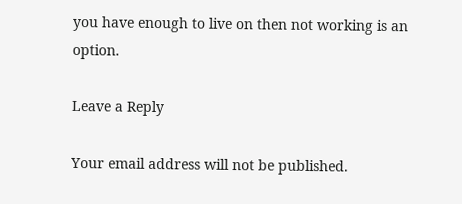you have enough to live on then not working is an option.

Leave a Reply

Your email address will not be published.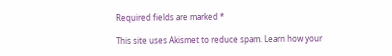Required fields are marked *

This site uses Akismet to reduce spam. Learn how your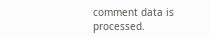comment data is processed.